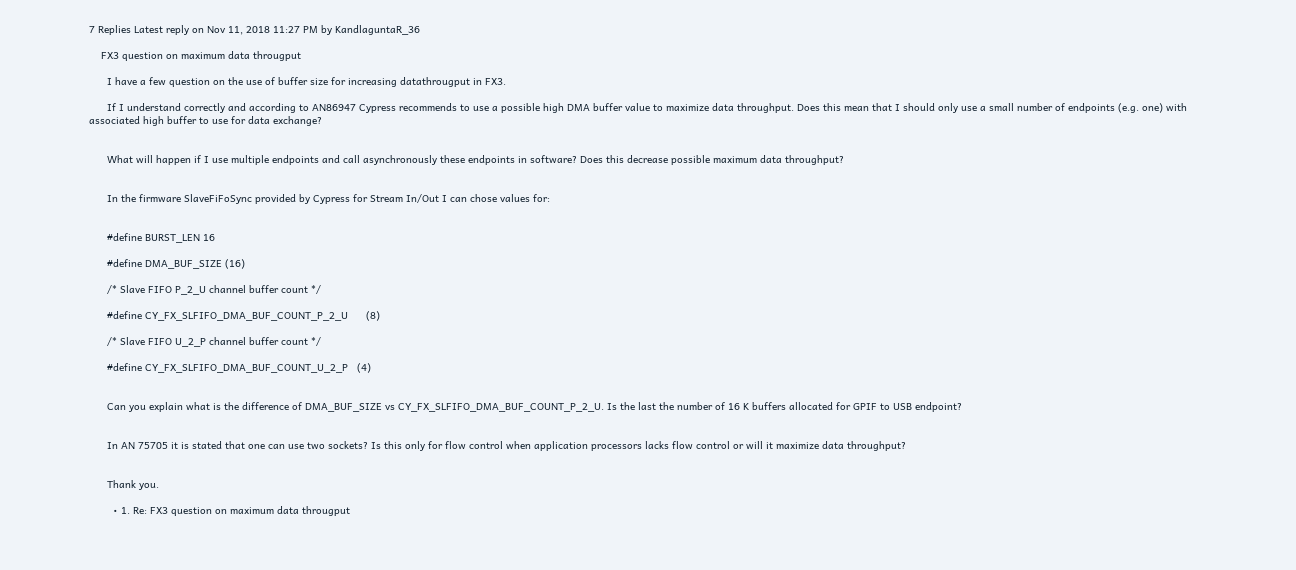7 Replies Latest reply on Nov 11, 2018 11:27 PM by KandlaguntaR_36

    FX3 question on maximum data througput

      I have a few question on the use of buffer size for increasing datathrougput in FX3.

      If I understand correctly and according to AN86947 Cypress recommends to use a possible high DMA buffer value to maximize data throughput. Does this mean that I should only use a small number of endpoints (e.g. one) with associated high buffer to use for data exchange?


      What will happen if I use multiple endpoints and call asynchronously these endpoints in software? Does this decrease possible maximum data throughput?


      In the firmware SlaveFiFoSync provided by Cypress for Stream In/Out I can chose values for:


      #define BURST_LEN 16

      #define DMA_BUF_SIZE (16)

      /* Slave FIFO P_2_U channel buffer count */

      #define CY_FX_SLFIFO_DMA_BUF_COUNT_P_2_U      (8)

      /* Slave FIFO U_2_P channel buffer count */

      #define CY_FX_SLFIFO_DMA_BUF_COUNT_U_2_P   (4)


      Can you explain what is the difference of DMA_BUF_SIZE vs CY_FX_SLFIFO_DMA_BUF_COUNT_P_2_U. Is the last the number of 16 K buffers allocated for GPIF to USB endpoint?


      In AN 75705 it is stated that one can use two sockets? Is this only for flow control when application processors lacks flow control or will it maximize data throughput?


      Thank you.

        • 1. Re: FX3 question on maximum data througput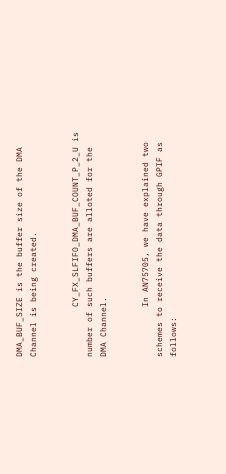DMA_BUF_SIZE is the buffer size of the DMA Channel is being created.


          CY_FX_SLFIFO_DMA_BUF_COUNT_P_2_U is number of such buffers are alloted for the DMA Channel.


          In AN75705, we have explained two schemes to receive the data through GPIF as follows: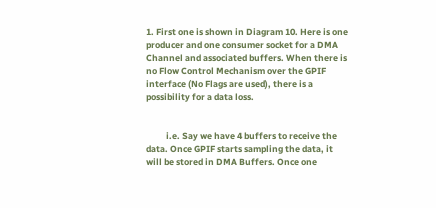1. First one is shown in Diagram 10. Here is one producer and one consumer socket for a DMA Channel and associated buffers. When there is no Flow Control Mechanism over the GPIF interface (No Flags are used), there is a possibility for a data loss.


          i.e. Say we have 4 buffers to receive the data. Once GPIF starts sampling the data, it will be stored in DMA Buffers. Once one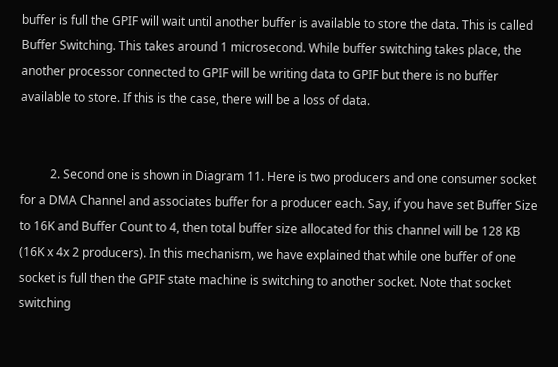buffer is full the GPIF will wait until another buffer is available to store the data. This is called Buffer Switching. This takes around 1 microsecond. While buffer switching takes place, the another processor connected to GPIF will be writing data to GPIF but there is no buffer available to store. If this is the case, there will be a loss of data.


          2. Second one is shown in Diagram 11. Here is two producers and one consumer socket for a DMA Channel and associates buffer for a producer each. Say, if you have set Buffer Size to 16K and Buffer Count to 4, then total buffer size allocated for this channel will be 128 KB (16K x 4x 2 producers). In this mechanism, we have explained that while one buffer of one socket is full then the GPIF state machine is switching to another socket. Note that socket switching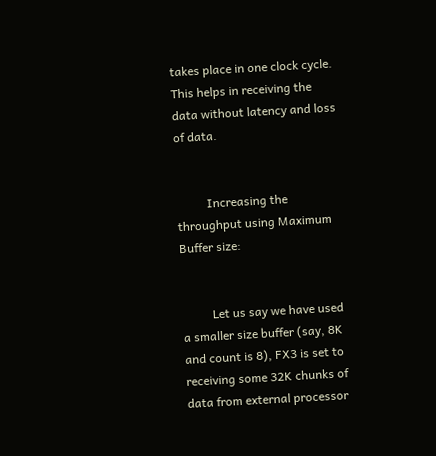takes place in one clock cycle. This helps in receiving the data without latency and loss of data.


          Increasing the throughput using Maximum Buffer size:


          Let us say we have used a smaller size buffer (say, 8K and count is 8), FX3 is set to receiving some 32K chunks of data from external processor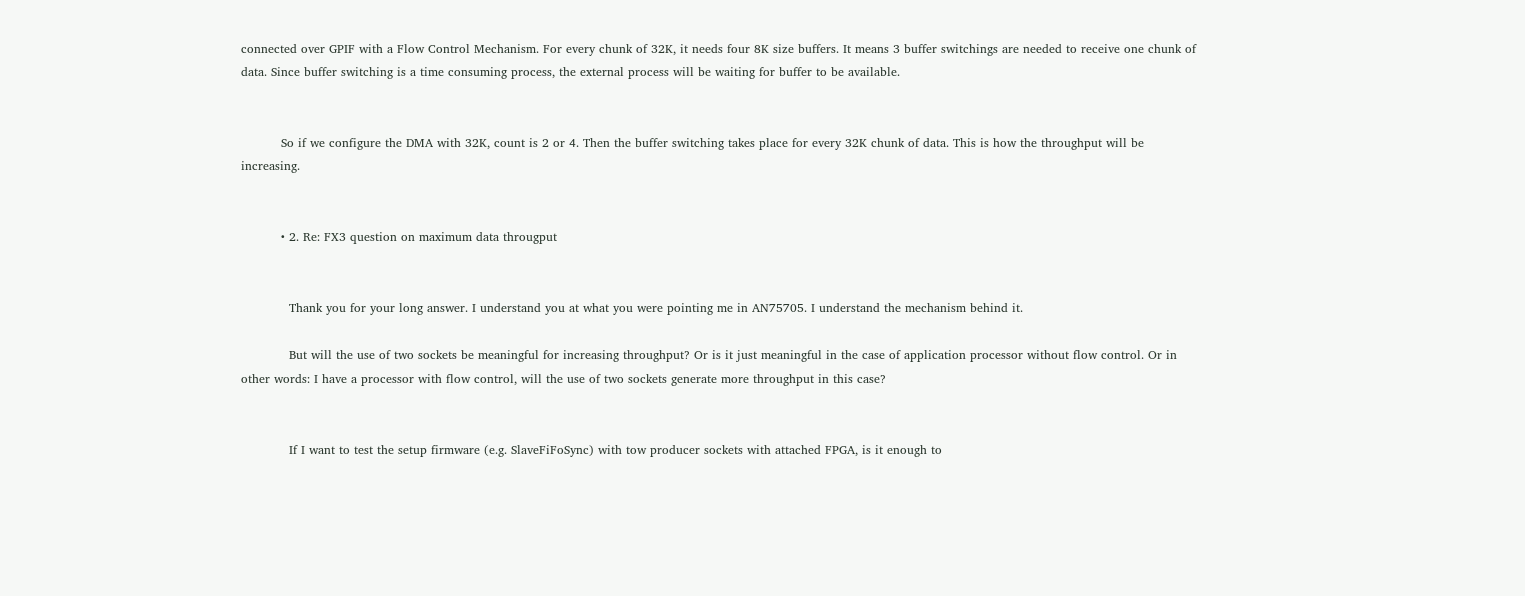connected over GPIF with a Flow Control Mechanism. For every chunk of 32K, it needs four 8K size buffers. It means 3 buffer switchings are needed to receive one chunk of data. Since buffer switching is a time consuming process, the external process will be waiting for buffer to be available.


          So if we configure the DMA with 32K, count is 2 or 4. Then the buffer switching takes place for every 32K chunk of data. This is how the throughput will be increasing.


          • 2. Re: FX3 question on maximum data througput


            Thank you for your long answer. I understand you at what you were pointing me in AN75705. I understand the mechanism behind it.

            But will the use of two sockets be meaningful for increasing throughput? Or is it just meaningful in the case of application processor without flow control. Or in other words: I have a processor with flow control, will the use of two sockets generate more throughput in this case?


            If I want to test the setup firmware (e.g. SlaveFiFoSync) with tow producer sockets with attached FPGA, is it enough to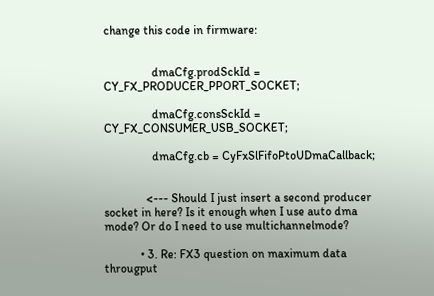change this code in firmware:


                dmaCfg.prodSckId = CY_FX_PRODUCER_PPORT_SOCKET;

                dmaCfg.consSckId = CY_FX_CONSUMER_USB_SOCKET;

                dmaCfg.cb = CyFxSlFifoPtoUDmaCallback;


              <--- Should I just insert a second producer socket in here? Is it enough when I use auto dma mode? Or do I need to use multichannelmode?

            • 3. Re: FX3 question on maximum data througput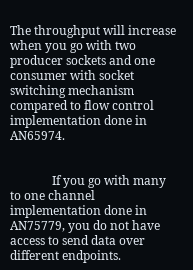The throughput will increase when you go with two producer sockets and one consumer with socket switching mechanism compared to flow control implementation done in AN65974.


              If you go with many to one channel implementation done in AN75779, you do not have access to send data over different endpoints.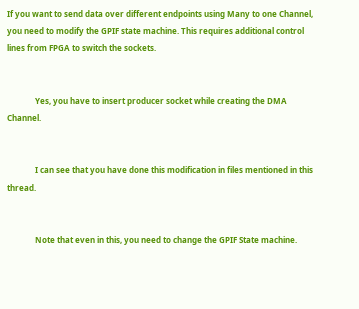If you want to send data over different endpoints using Many to one Channel, you need to modify the GPIF state machine. This requires additional control lines from FPGA to switch the sockets.


              Yes, you have to insert producer socket while creating the DMA Channel.


              I can see that you have done this modification in files mentioned in this thread.


              Note that even in this, you need to change the GPIF State machine.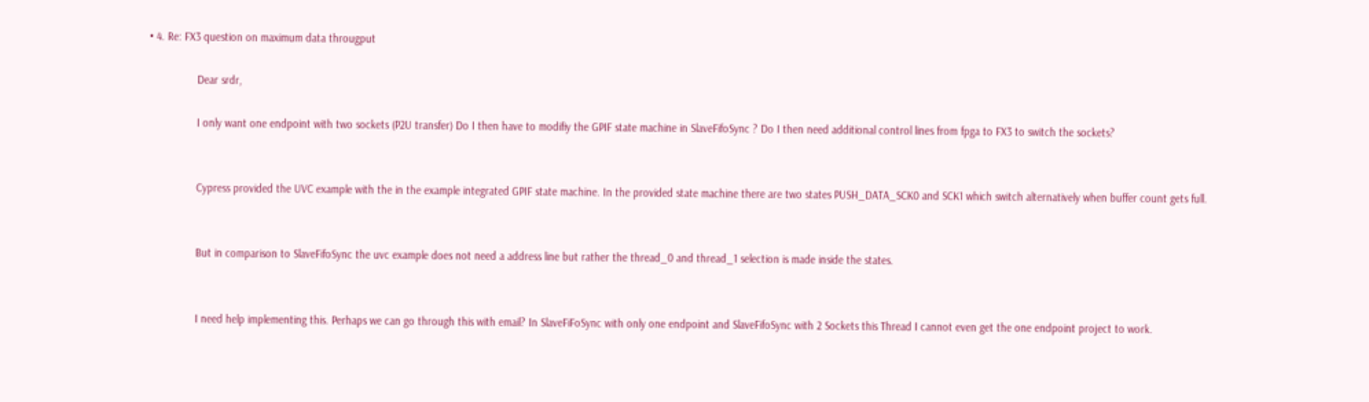• 4. Re: FX3 question on maximum data througput

                Dear srdr,

                I only want one endpoint with two sockets (P2U transfer) Do I then have to modifiy the GPIF state machine in SlaveFifoSync ? Do I then need additional control lines from fpga to FX3 to switch the sockets?


                Cypress provided the UVC example with the in the example integrated GPIF state machine. In the provided state machine there are two states PUSH_DATA_SCK0 and SCK1 which switch alternatively when buffer count gets full.


                But in comparison to SlaveFifoSync the uvc example does not need a address line but rather the thread_0 and thread_1 selection is made inside the states.


                I need help implementing this. Perhaps we can go through this with email? In SlaveFiFoSync with only one endpoint and SlaveFifoSync with 2 Sockets this Thread I cannot even get the one endpoint project to work.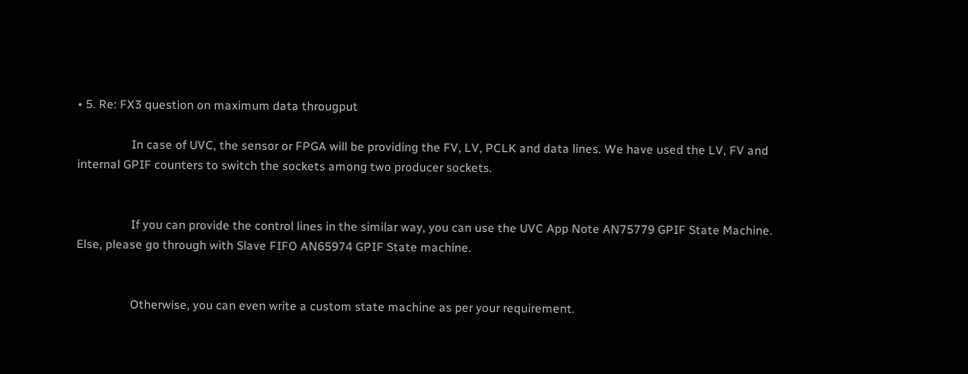• 5. Re: FX3 question on maximum data througput

                  In case of UVC, the sensor or FPGA will be providing the FV, LV, PCLK and data lines. We have used the LV, FV and internal GPIF counters to switch the sockets among two producer sockets.


                  If you can provide the control lines in the similar way, you can use the UVC App Note AN75779 GPIF State Machine. Else, please go through with Slave FIFO AN65974 GPIF State machine.


                  Otherwise, you can even write a custom state machine as per your requirement.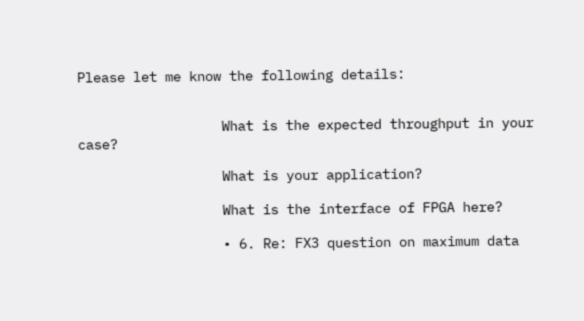Please let me know the following details:


                  What is the expected throughput in your case?

                  What is your application?

                  What is the interface of FPGA here?

                  • 6. Re: FX3 question on maximum data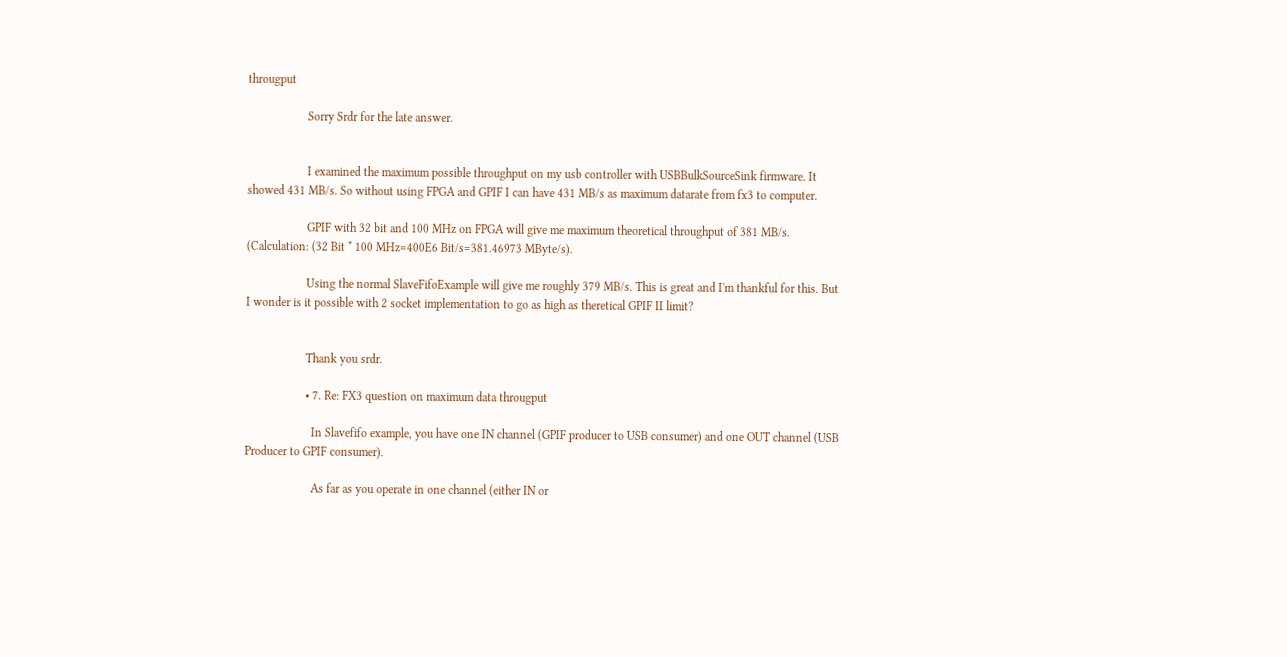througput

                    Sorry Srdr for the late answer.


                    I examined the maximum possible throughput on my usb controller with USBBulkSourceSink firmware. It showed 431 MB/s. So without using FPGA and GPIF I can have 431 MB/s as maximum datarate from fx3 to computer.

                    GPIF with 32 bit and 100 MHz on FPGA will give me maximum theoretical throughput of 381 MB/s. (Calculation: (32 Bit * 100 MHz=400E6 Bit/s=381.46973 MByte/s).

                    Using the normal SlaveFifoExample will give me roughly 379 MB/s. This is great and I'm thankful for this. But I wonder is it possible with 2 socket implementation to go as high as theretical GPIF II limit?


                    Thank you srdr.

                    • 7. Re: FX3 question on maximum data througput

                      In Slavefifo example, you have one IN channel (GPIF producer to USB consumer) and one OUT channel (USB Producer to GPIF consumer).

                      As far as you operate in one channel (either IN or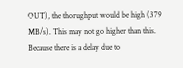OUT), the thorughput would be high (379 MB/s). This may not go higher than this. Because there is a delay due to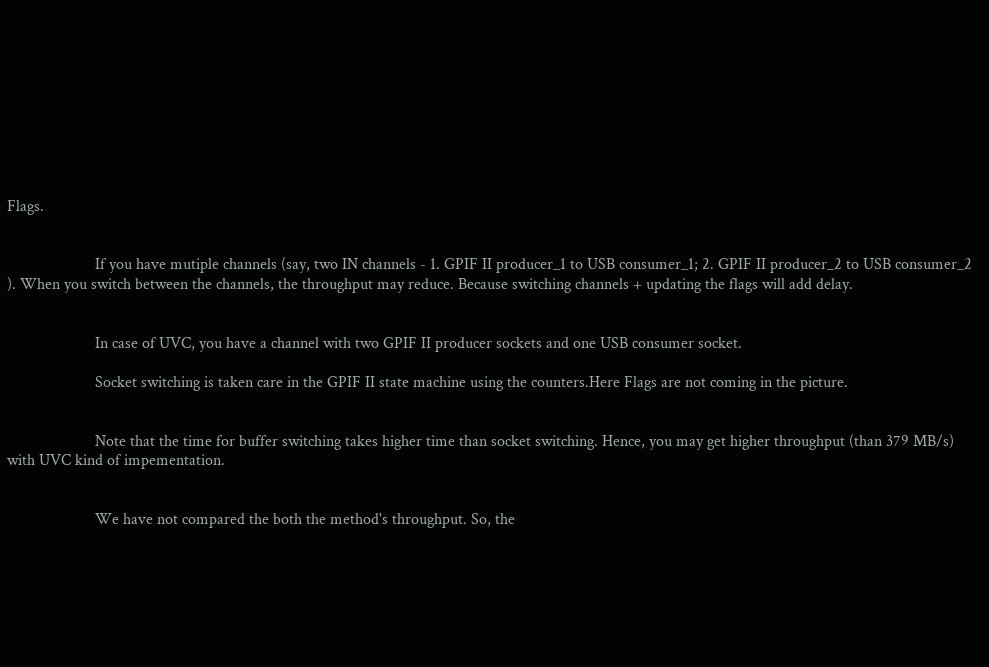Flags.


                      If you have mutiple channels (say, two IN channels - 1. GPIF II producer_1 to USB consumer_1; 2. GPIF II producer_2 to USB consumer_2 ). When you switch between the channels, the throughput may reduce. Because switching channels + updating the flags will add delay.


                      In case of UVC, you have a channel with two GPIF II producer sockets and one USB consumer socket.

                      Socket switching is taken care in the GPIF II state machine using the counters.Here Flags are not coming in the picture.


                      Note that the time for buffer switching takes higher time than socket switching. Hence, you may get higher throughput (than 379 MB/s) with UVC kind of impementation.


                      We have not compared the both the method's throughput. So, the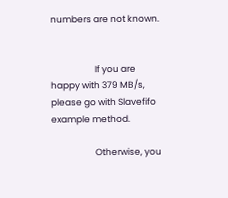numbers are not known.


                      If you are happy with 379 MB/s, please go with Slavefifo example method.

                      Otherwise, you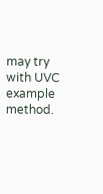may try with UVC example method.